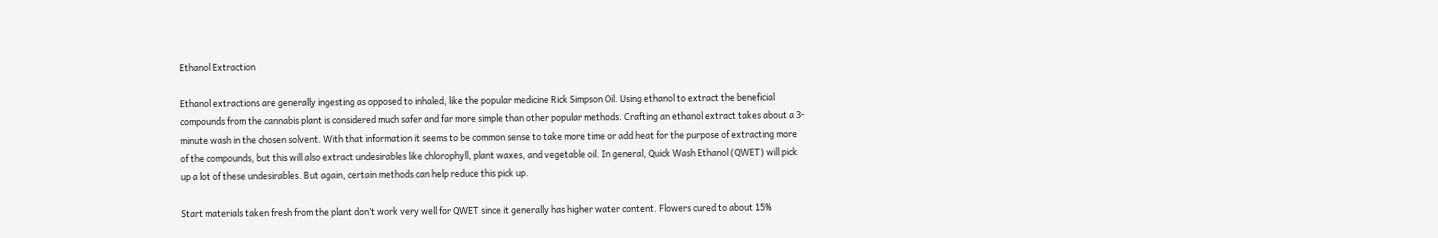Ethanol Extraction

Ethanol extractions are generally ingesting as opposed to inhaled, like the popular medicine Rick Simpson Oil. Using ethanol to extract the beneficial compounds from the cannabis plant is considered much safer and far more simple than other popular methods. Crafting an ethanol extract takes about a 3-minute wash in the chosen solvent. With that information it seems to be common sense to take more time or add heat for the purpose of extracting more of the compounds, but this will also extract undesirables like chlorophyll, plant waxes, and vegetable oil. In general, Quick Wash Ethanol (QWET) will pick up a lot of these undesirables. But again, certain methods can help reduce this pick up.

Start materials taken fresh from the plant don’t work very well for QWET since it generally has higher water content. Flowers cured to about 15%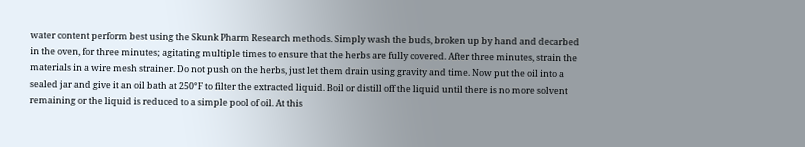water content perform best using the Skunk Pharm Research methods. Simply wash the buds, broken up by hand and decarbed in the oven, for three minutes; agitating multiple times to ensure that the herbs are fully covered. After three minutes, strain the materials in a wire mesh strainer. Do not push on the herbs, just let them drain using gravity and time. Now put the oil into a sealed jar and give it an oil bath at 250°F to filter the extracted liquid. Boil or distill off the liquid until there is no more solvent remaining or the liquid is reduced to a simple pool of oil. At this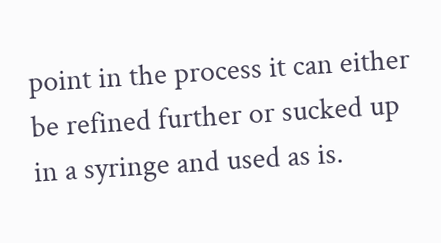point in the process it can either be refined further or sucked up in a syringe and used as is.